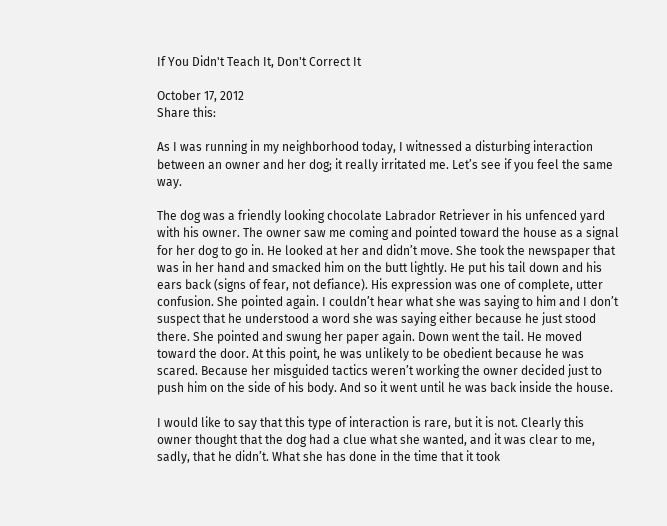If You Didn't Teach It, Don't Correct It

October 17, 2012
Share this:

As I was running in my neighborhood today, I witnessed a disturbing interaction between an owner and her dog; it really irritated me. Let’s see if you feel the same way.

The dog was a friendly looking chocolate Labrador Retriever in his unfenced yard with his owner. The owner saw me coming and pointed toward the house as a signal for her dog to go in. He looked at her and didn’t move. She took the newspaper that was in her hand and smacked him on the butt lightly. He put his tail down and his ears back (signs of fear, not defiance). His expression was one of complete, utter confusion. She pointed again. I couldn’t hear what she was saying to him and I don’t suspect that he understood a word she was saying either because he just stood there. She pointed and swung her paper again. Down went the tail. He moved toward the door. At this point, he was unlikely to be obedient because he was scared. Because her misguided tactics weren’t working the owner decided just to push him on the side of his body. And so it went until he was back inside the house.

I would like to say that this type of interaction is rare, but it is not. Clearly this owner thought that the dog had a clue what she wanted, and it was clear to me, sadly, that he didn’t. What she has done in the time that it took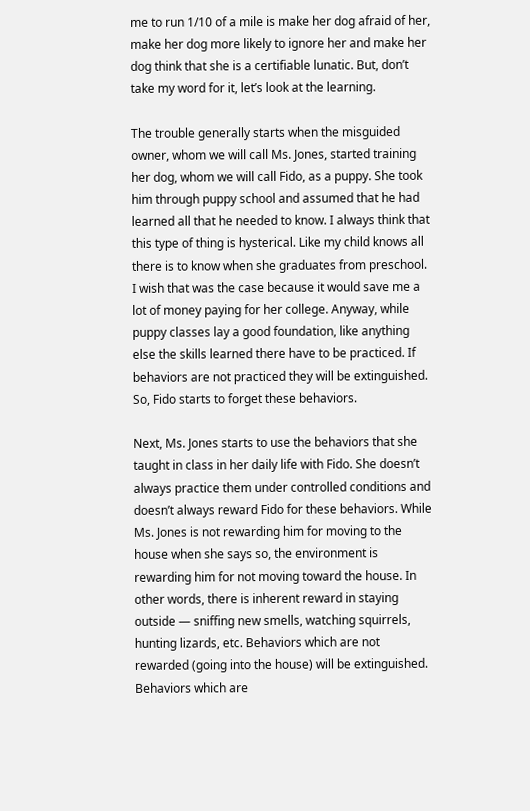me to run 1/10 of a mile is make her dog afraid of her, make her dog more likely to ignore her and make her dog think that she is a certifiable lunatic. But, don’t take my word for it, let’s look at the learning.

The trouble generally starts when the misguided owner, whom we will call Ms. Jones, started training her dog, whom we will call Fido, as a puppy. She took him through puppy school and assumed that he had learned all that he needed to know. I always think that this type of thing is hysterical. Like my child knows all there is to know when she graduates from preschool. I wish that was the case because it would save me a lot of money paying for her college. Anyway, while puppy classes lay a good foundation, like anything else the skills learned there have to be practiced. If behaviors are not practiced they will be extinguished. So, Fido starts to forget these behaviors.

Next, Ms. Jones starts to use the behaviors that she taught in class in her daily life with Fido. She doesn’t always practice them under controlled conditions and doesn’t always reward Fido for these behaviors. While Ms. Jones is not rewarding him for moving to the house when she says so, the environment is rewarding him for not moving toward the house. In other words, there is inherent reward in staying outside — sniffing new smells, watching squirrels, hunting lizards, etc. Behaviors which are not rewarded (going into the house) will be extinguished. Behaviors which are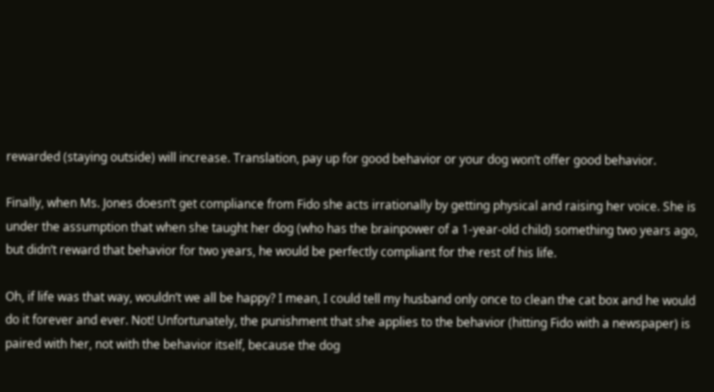rewarded (staying outside) will increase. Translation, pay up for good behavior or your dog won’t offer good behavior.

Finally, when Ms. Jones doesn’t get compliance from Fido she acts irrationally by getting physical and raising her voice. She is under the assumption that when she taught her dog (who has the brainpower of a 1-year-old child) something two years ago, but didn’t reward that behavior for two years, he would be perfectly compliant for the rest of his life.

Oh, if life was that way, wouldn’t we all be happy? I mean, I could tell my husband only once to clean the cat box and he would do it forever and ever. Not! Unfortunately, the punishment that she applies to the behavior (hitting Fido with a newspaper) is paired with her, not with the behavior itself, because the dog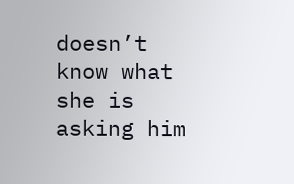doesn’t know what she is asking him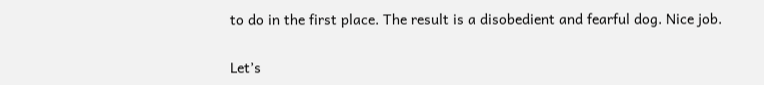to do in the first place. The result is a disobedient and fearful dog. Nice job.

Let’s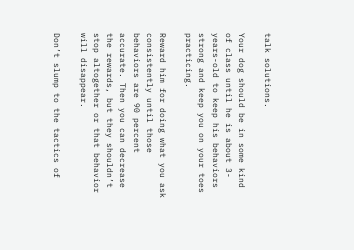talk solutions.

Your dog should be in some kind of class until he is about 3-years-old to keep his behaviors strong and keep you on your toes practicing.

Reward him for doing what you ask consistently until those behaviors are 90 percent accurate. Then you can decrease the rewards, but they shouldn’t stop altogether or that behavior will disappear.

Don’t slump to the tactics of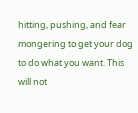hitting, pushing, and fear mongering to get your dog to do what you want. This will not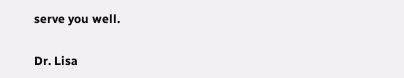serve you well.

Dr. Lisa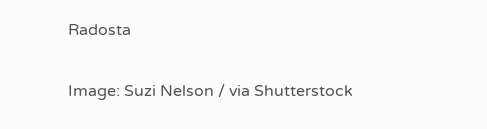Radosta

Image: Suzi Nelson / via Shutterstock